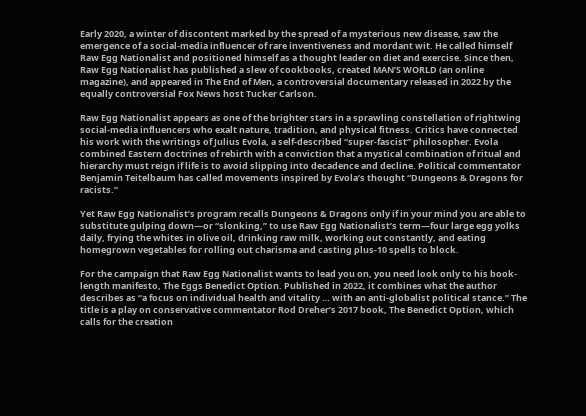Early 2020, a winter of discontent marked by the spread of a mysterious new disease, saw the emergence of a social-media influencer of rare inventiveness and mordant wit. He called himself Raw Egg Nationalist and positioned himself as a thought leader on diet and exercise. Since then, Raw Egg Nationalist has published a slew of cookbooks, created MAN’S WORLD (an online magazine), and appeared in The End of Men, a controversial documentary released in 2022 by the equally controversial Fox News host Tucker Carlson.

Raw Egg Nationalist appears as one of the brighter stars in a sprawling constellation of rightwing social-media influencers who exalt nature, tradition, and physical fitness. Critics have connected his work with the writings of Julius Evola, a self-described “super-fascist” philosopher. Evola combined Eastern doctrines of rebirth with a conviction that a mystical combination of ritual and hierarchy must reign if life is to avoid slipping into decadence and decline. Political commentator Benjamin Teitelbaum has called movements inspired by Evola’s thought “Dungeons & Dragons for racists.”

Yet Raw Egg Nationalist’s program recalls Dungeons & Dragons only if in your mind you are able to substitute gulping down—or “slonking,” to use Raw Egg Nationalist’s term—four large egg yolks daily, frying the whites in olive oil, drinking raw milk, working out constantly, and eating homegrown vegetables for rolling out charisma and casting plus-10 spells to block.

For the campaign that Raw Egg Nationalist wants to lead you on, you need look only to his book-length manifesto, The Eggs Benedict Option. Published in 2022, it combines what the author describes as “a focus on individual health and vitality … with an anti-globalist political stance.” The title is a play on conservative commentator Rod Dreher’s 2017 book, The Benedict Option, which calls for the creation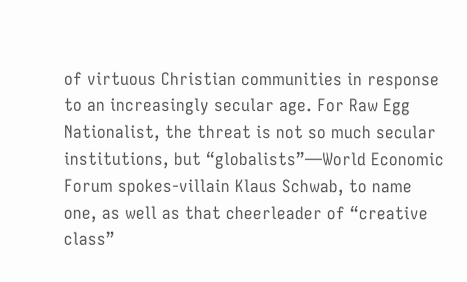of virtuous Christian communities in response to an increasingly secular age. For Raw Egg Nationalist, the threat is not so much secular institutions, but “globalists”—World Economic Forum spokes-villain Klaus Schwab, to name one, as well as that cheerleader of “creative class”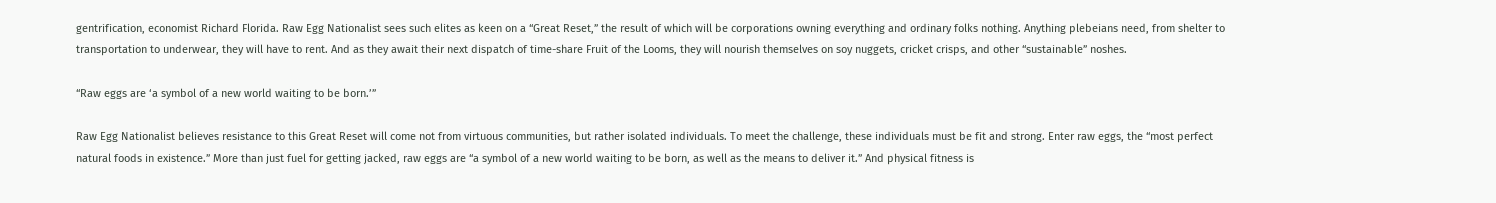gentrification, economist Richard Florida. Raw Egg Nationalist sees such elites as keen on a “Great Reset,” the result of which will be corporations owning everything and ordinary folks nothing. Anything plebeians need, from shelter to transportation to underwear, they will have to rent. And as they await their next dispatch of time-share Fruit of the Looms, they will nourish themselves on soy nuggets, cricket crisps, and other “sustainable” noshes.

“Raw eggs are ‘a symbol of a new world waiting to be born.’”

Raw Egg Nationalist believes resistance to this Great Reset will come not from virtuous communities, but rather isolated individuals. To meet the challenge, these individuals must be fit and strong. Enter raw eggs, the “most perfect natural foods in existence.” More than just fuel for getting jacked, raw eggs are “a symbol of a new world waiting to be born, as well as the means to deliver it.” And physical fitness is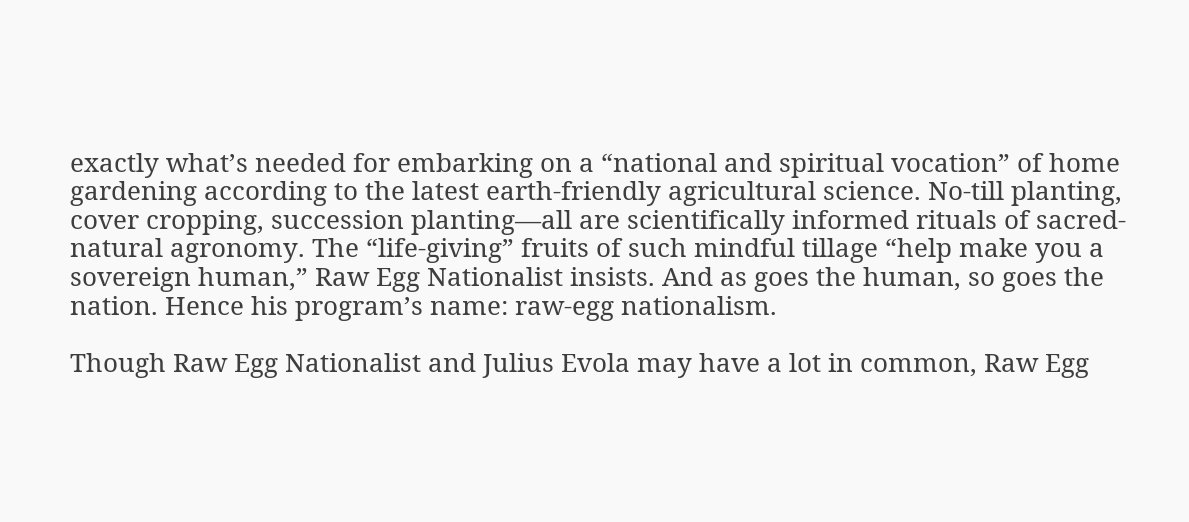exactly what’s needed for embarking on a “national and spiritual vocation” of home gardening according to the latest earth-friendly agricultural science. No-till planting, cover cropping, succession planting—all are scientifically informed rituals of sacred-natural agronomy. The “life-giving” fruits of such mindful tillage “help make you a sovereign human,” Raw Egg Nationalist insists. And as goes the human, so goes the nation. Hence his program’s name: raw-egg nationalism.

Though Raw Egg Nationalist and Julius Evola may have a lot in common, Raw Egg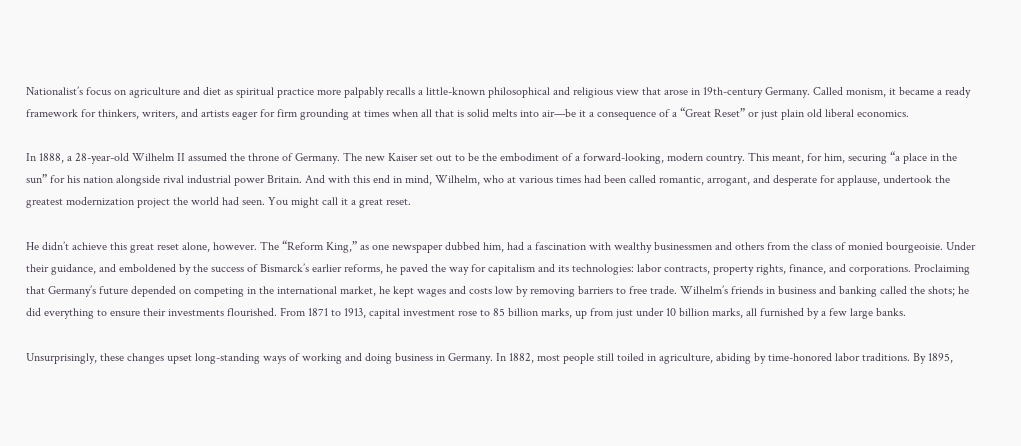Nationalist’s focus on agriculture and diet as spiritual practice more palpably recalls a little-known philosophical and religious view that arose in 19th-century Germany. Called monism, it became a ready framework for thinkers, writers, and artists eager for firm grounding at times when all that is solid melts into air—be it a consequence of a “Great Reset” or just plain old liberal economics.

In 1888, a 28-year-old Wilhelm II assumed the throne of Germany. The new Kaiser set out to be the embodiment of a forward-looking, modern country. This meant, for him, securing “a place in the sun” for his nation alongside rival industrial power Britain. And with this end in mind, Wilhelm, who at various times had been called romantic, arrogant, and desperate for applause, undertook the greatest modernization project the world had seen. You might call it a great reset.

He didn’t achieve this great reset alone, however. The “Reform King,” as one newspaper dubbed him, had a fascination with wealthy businessmen and others from the class of monied bourgeoisie. Under their guidance, and emboldened by the success of Bismarck’s earlier reforms, he paved the way for capitalism and its technologies: labor contracts, property rights, finance, and corporations. Proclaiming that Germany’s future depended on competing in the international market, he kept wages and costs low by removing barriers to free trade. Wilhelm’s friends in business and banking called the shots; he did everything to ensure their investments flourished. From 1871 to 1913, capital investment rose to 85 billion marks, up from just under 10 billion marks, all furnished by a few large banks.

Unsurprisingly, these changes upset long-standing ways of working and doing business in Germany. In 1882, most people still toiled in agriculture, abiding by time-honored labor traditions. By 1895,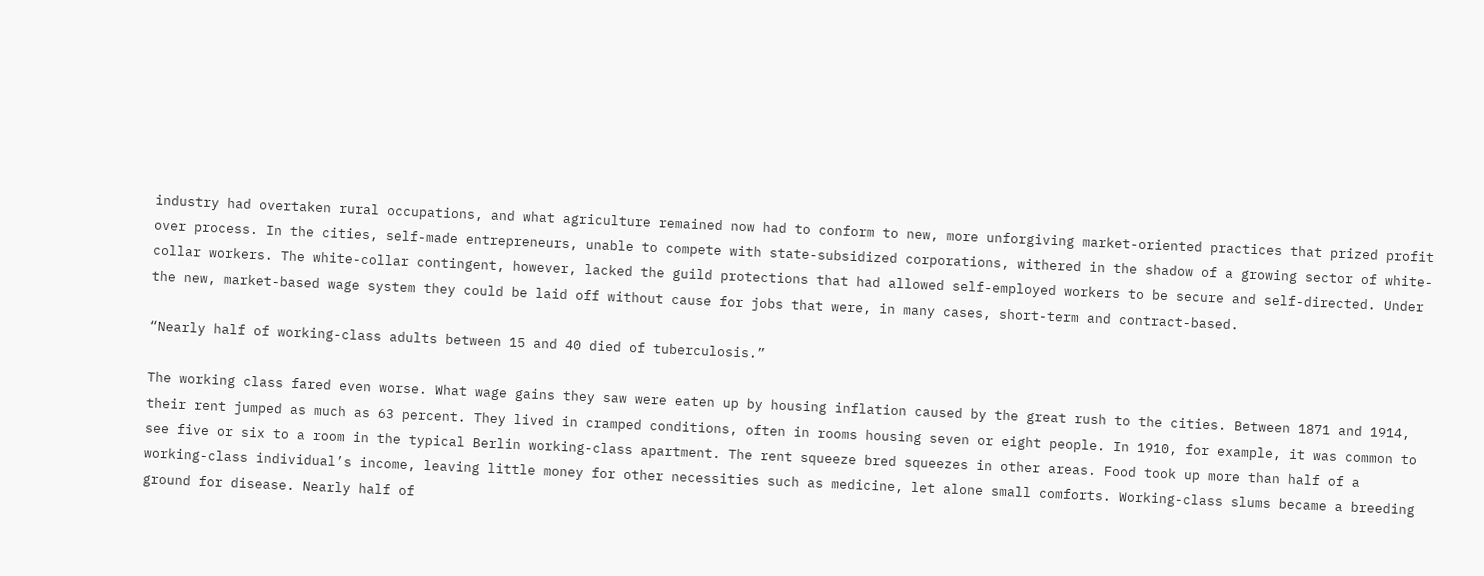industry had overtaken rural occupations, and what agriculture remained now had to conform to new, more unforgiving market-oriented practices that prized profit over process. In the cities, self-made entrepreneurs, unable to compete with state-subsidized corporations, withered in the shadow of a growing sector of white-collar workers. The white-collar contingent, however, lacked the guild protections that had allowed self-employed workers to be secure and self-directed. Under the new, market-based wage system they could be laid off without cause for jobs that were, in many cases, short-term and contract-based.

“Nearly half of working-class adults between 15 and 40 died of tuberculosis.”

The working class fared even worse. What wage gains they saw were eaten up by housing inflation caused by the great rush to the cities. Between 1871 and 1914, their rent jumped as much as 63 percent. They lived in cramped conditions, often in rooms housing seven or eight people. In 1910, for example, it was common to see five or six to a room in the typical Berlin working-class apartment. The rent squeeze bred squeezes in other areas. Food took up more than half of a working-class individual’s income, leaving little money for other necessities such as medicine, let alone small comforts. Working-class slums became a breeding ground for disease. Nearly half of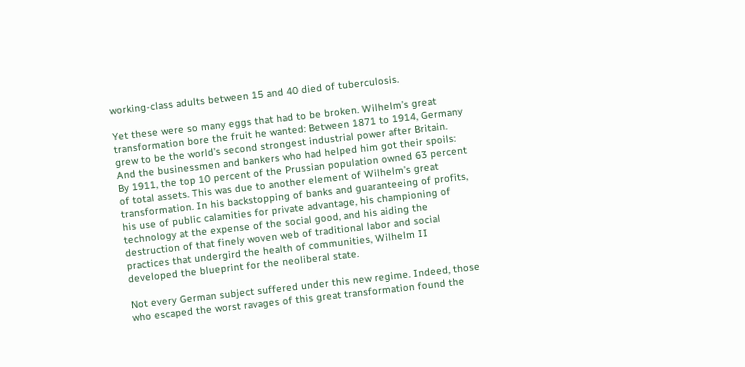working-class adults between 15 and 40 died of tuberculosis.

Yet these were so many eggs that had to be broken. Wilhelm’s great transformation bore the fruit he wanted: Between 1871 to 1914, Germany grew to be the world’s second strongest industrial power after Britain. And the businessmen and bankers who had helped him got their spoils: By 1911, the top 10 percent of the Prussian population owned 63 percent of total assets. This was due to another element of Wilhelm’s great transformation. In his backstopping of banks and guaranteeing of profits, his use of public calamities for private advantage, his championing of technology at the expense of the social good, and his aiding the destruction of that finely woven web of traditional labor and social practices that undergird the health of communities, Wilhelm II developed the blueprint for the neoliberal state.

Not every German subject suffered under this new regime. Indeed, those who escaped the worst ravages of this great transformation found the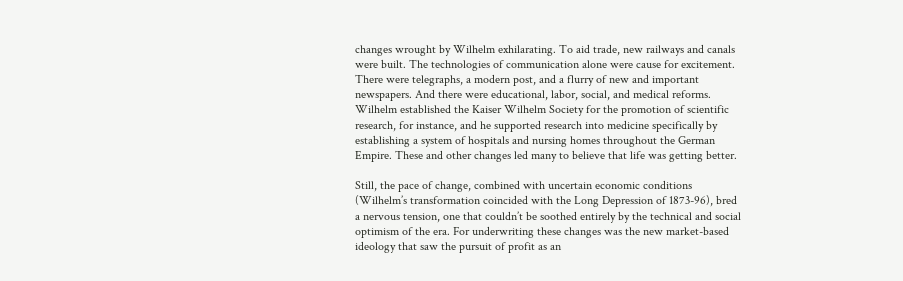changes wrought by Wilhelm exhilarating. To aid trade, new railways and canals were built. The technologies of communication alone were cause for excitement. There were telegraphs, a modern post, and a flurry of new and important newspapers. And there were educational, labor, social, and medical reforms. Wilhelm established the Kaiser Wilhelm Society for the promotion of scientific research, for instance, and he supported research into medicine specifically by establishing a system of hospitals and nursing homes throughout the German Empire. These and other changes led many to believe that life was getting better.

Still, the pace of change, combined with uncertain economic conditions (Wilhelm’s transformation coincided with the Long Depression of 1873-96), bred a nervous tension, one that couldn’t be soothed entirely by the technical and social optimism of the era. For underwriting these changes was the new market-based ideology that saw the pursuit of profit as an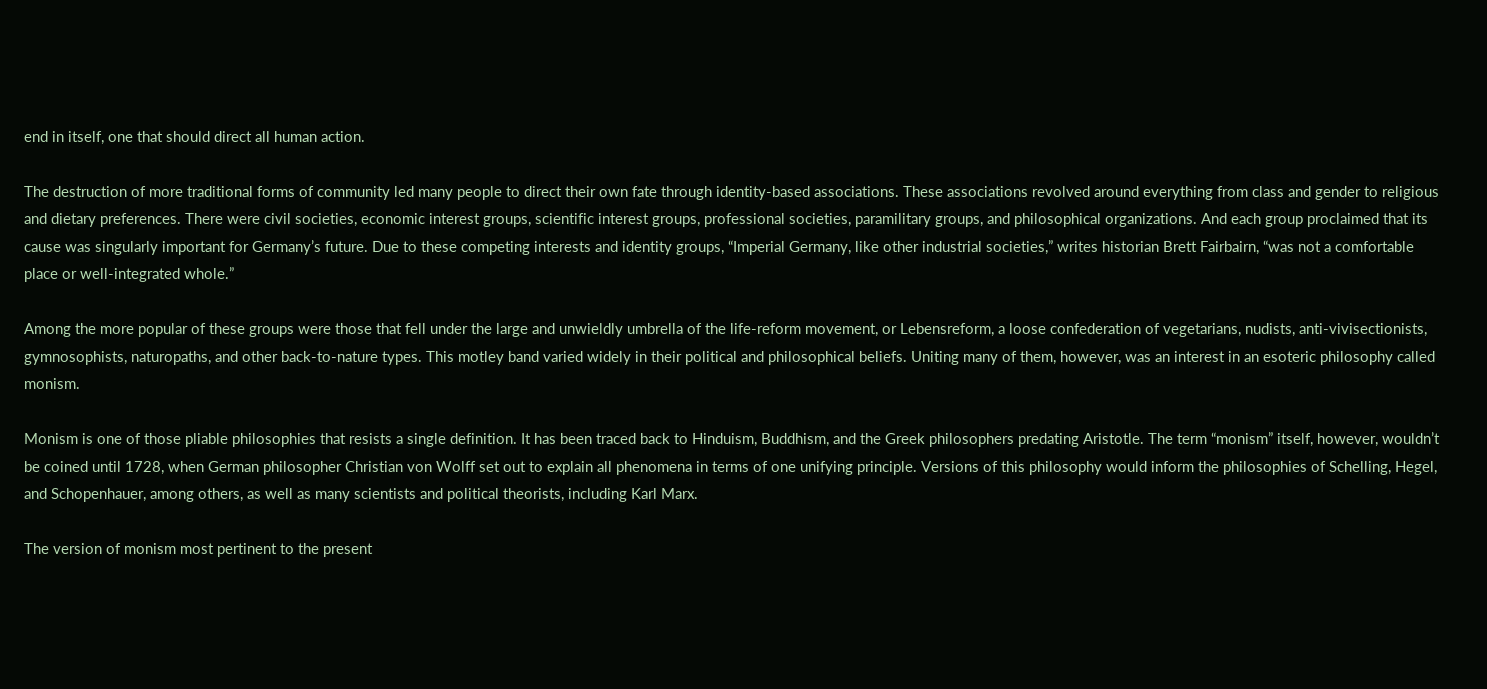end in itself, one that should direct all human action.

The destruction of more traditional forms of community led many people to direct their own fate through identity-based associations. These associations revolved around everything from class and gender to religious and dietary preferences. There were civil societies, economic interest groups, scientific interest groups, professional societies, paramilitary groups, and philosophical organizations. And each group proclaimed that its cause was singularly important for Germany’s future. Due to these competing interests and identity groups, “Imperial Germany, like other industrial societies,” writes historian Brett Fairbairn, “was not a comfortable place or well-integrated whole.”

Among the more popular of these groups were those that fell under the large and unwieldly umbrella of the life-reform movement, or Lebensreform, a loose confederation of vegetarians, nudists, anti-vivisectionists, gymnosophists, naturopaths, and other back-to-nature types. This motley band varied widely in their political and philosophical beliefs. Uniting many of them, however, was an interest in an esoteric philosophy called monism.

Monism is one of those pliable philosophies that resists a single definition. It has been traced back to Hinduism, Buddhism, and the Greek philosophers predating Aristotle. The term “monism” itself, however, wouldn’t be coined until 1728, when German philosopher Christian von Wolff set out to explain all phenomena in terms of one unifying principle. Versions of this philosophy would inform the philosophies of Schelling, Hegel, and Schopenhauer, among others, as well as many scientists and political theorists, including Karl Marx.

The version of monism most pertinent to the present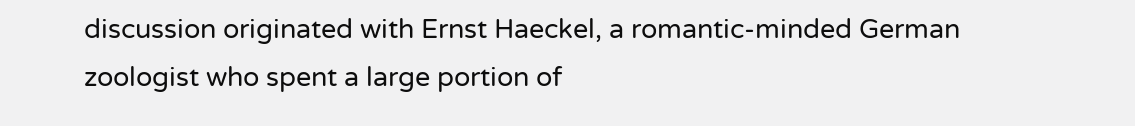discussion originated with Ernst Haeckel, a romantic-minded German zoologist who spent a large portion of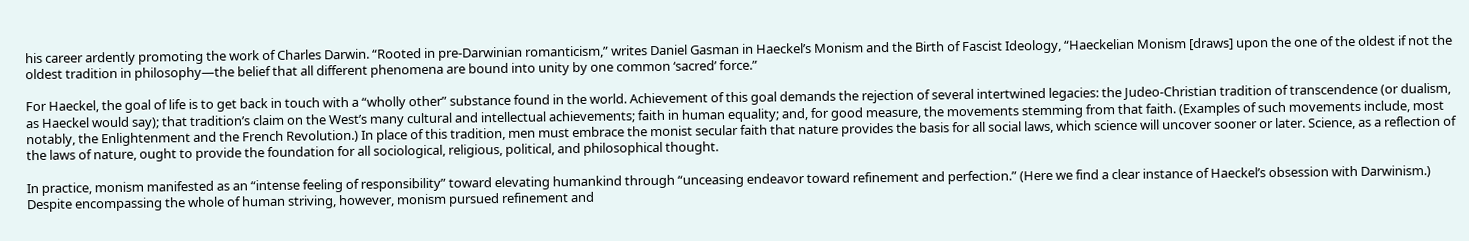his career ardently promoting the work of Charles Darwin. “Rooted in pre-Darwinian romanticism,” writes Daniel Gasman in Haeckel’s Monism and the Birth of Fascist Ideology, “Haeckelian Monism [draws] upon the one of the oldest if not the oldest tradition in philosophy—the belief that all different phenomena are bound into unity by one common ‘sacred’ force.”

For Haeckel, the goal of life is to get back in touch with a “wholly other” substance found in the world. Achievement of this goal demands the rejection of several intertwined legacies: the Judeo-Christian tradition of transcendence (or dualism, as Haeckel would say); that tradition’s claim on the West’s many cultural and intellectual achievements; faith in human equality; and, for good measure, the movements stemming from that faith. (Examples of such movements include, most notably, the Enlightenment and the French Revolution.) In place of this tradition, men must embrace the monist secular faith that nature provides the basis for all social laws, which science will uncover sooner or later. Science, as a reflection of the laws of nature, ought to provide the foundation for all sociological, religious, political, and philosophical thought.

In practice, monism manifested as an “intense feeling of responsibility” toward elevating humankind through “unceasing endeavor toward refinement and perfection.” (Here we find a clear instance of Haeckel’s obsession with Darwinism.) Despite encompassing the whole of human striving, however, monism pursued refinement and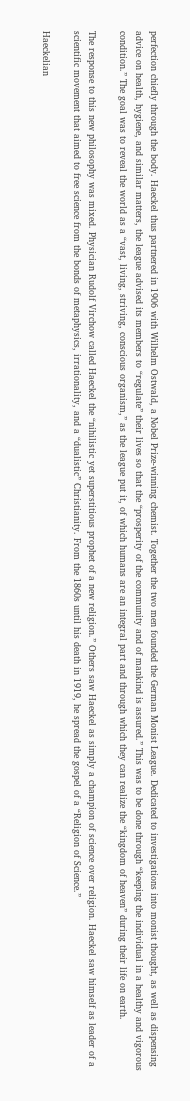perfection chiefly through the body. Haeckel thus partnered in 1906 with Wilhelm Ostwald, a Nobel Prize-winning chemist. Together the two men founded the German Monist League. Dedicated to investigations into monist thought, as well as dispensing advice on health, hygiene, and similar matters, the league advised its members to “regulate” their lives so that the “prosperity of the community and of mankind is assured.” This was to be done through “keeping the individual in a healthy and vigorous condition.” The goal was to reveal the world as a “vast, living, striving, conscious organism,” as the league put it, of which humans are an integral part and through which they can realize the “kingdom of heaven” during their life on earth.

The response to this new philosophy was mixed. Physician Rudolf Virchow called Haeckel the “nihilistic yet superstitious prophet of a new religion.” Others saw Haeckel as simply a champion of science over religion. Haeckel saw himself as leader of a scientific movement that aimed to free science from the bonds of metaphysics, irrationality, and a “dualistic” Christianity. From the 1860s until his death in 1919, he spread the gospel of a “Religion of Science.”

Haeckelian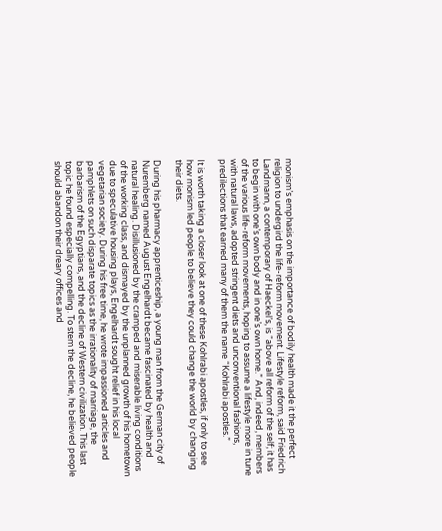monism’s emphasis on the importance of bodily health made it the perfect religion to undergird the life-reform movement. Lifestyle reform, said Friedrich Landmann, a contemporary of Haeckel’s, is “above all reform of the self; it has to begin with one’s own body and in one’s own home.” And, indeed, members of the various life-reform movements, hoping to assume a lifestyle more in tune with natural laws, adopted stringent diets and unconventional fashions, predilections that earned many of them the name “Kohlrabi apostles.”

It is worth taking a closer look at one of these Kohlrabi apostles, if only to see how monism led people to believe they could change the world by changing their diets.

During his pharmacy apprenticeship, a young man from the German city of Nuremberg named August Engelhardt became fascinated by health and natural healing. Disillusioned by the cramped and miserable living conditions of the working class, and dismayed by the unplanned growth of his hometown due to speculative housing plays, Engelhardt sought relief in his local vegetarian society. During his free time, he wrote impassioned articles and pamphlets on such disparate topics as the irrationality of marriage, the barbarism of the Egyptians, and the decline of Western civilization. This last topic he found especially compelling. To stem the decline, he believed people should abandon their dreary offices and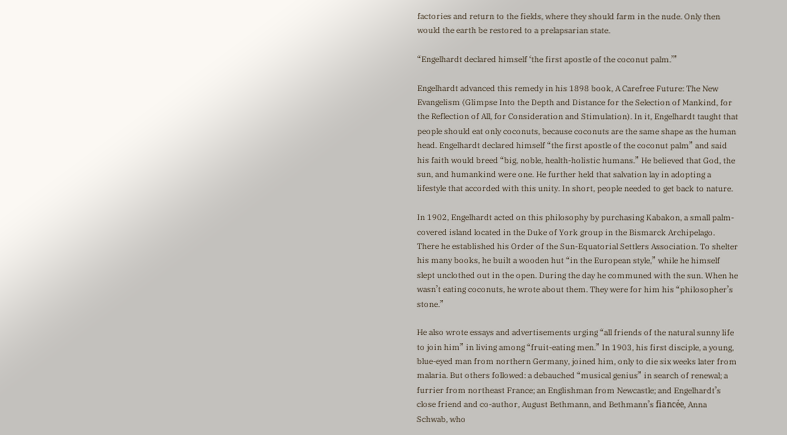factories and return to the fields, where they should farm in the nude. Only then would the earth be restored to a prelapsarian state.

“Engelhardt declared himself ‘the first apostle of the coconut palm.’”

Engelhardt advanced this remedy in his 1898 book, A Carefree Future: The New Evangelism (Glimpse Into the Depth and Distance for the Selection of Mankind, for the Reflection of All, for Consideration and Stimulation). In it, Engelhardt taught that people should eat only coconuts, because coconuts are the same shape as the human head. Engelhardt declared himself “the first apostle of the coconut palm” and said his faith would breed “big, noble, health-holistic humans.” He believed that God, the sun, and humankind were one. He further held that salvation lay in adopting a lifestyle that accorded with this unity. In short, people needed to get back to nature.

In 1902, Engelhardt acted on this philosophy by purchasing Kabakon, a small palm-covered island located in the Duke of York group in the Bismarck Archipelago. There he established his Order of the Sun-Equatorial Settlers Association. To shelter his many books, he built a wooden hut “in the European style,” while he himself slept unclothed out in the open. During the day he communed with the sun. When he wasn’t eating coconuts, he wrote about them. They were for him his “philosopher’s stone.”

He also wrote essays and advertisements urging “all friends of the natural sunny life to join him” in living among “fruit-eating men.” In 1903, his first disciple, a young, blue-eyed man from northern Germany, joined him, only to die six weeks later from malaria. But others followed: a debauched “musical genius” in search of renewal; a furrier from northeast France; an Englishman from Newcastle; and Engelhardt’s close friend and co-author, August Bethmann, and Bethmann’s fiancée, Anna Schwab, who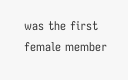was the first female member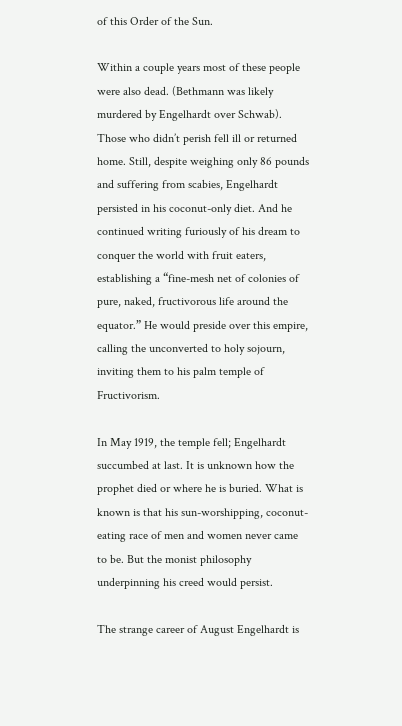of this Order of the Sun.

Within a couple years most of these people were also dead. (Bethmann was likely murdered by Engelhardt over Schwab). Those who didn’t perish fell ill or returned home. Still, despite weighing only 86 pounds and suffering from scabies, Engelhardt persisted in his coconut-only diet. And he continued writing furiously of his dream to conquer the world with fruit eaters, establishing a “fine-mesh net of colonies of pure, naked, fructivorous life around the equator.” He would preside over this empire, calling the unconverted to holy sojourn, inviting them to his palm temple of Fructivorism.

In May 1919, the temple fell; Engelhardt succumbed at last. It is unknown how the prophet died or where he is buried. What is known is that his sun-worshipping, coconut-eating race of men and women never came to be. But the monist philosophy underpinning his creed would persist.

The strange career of August Engelhardt is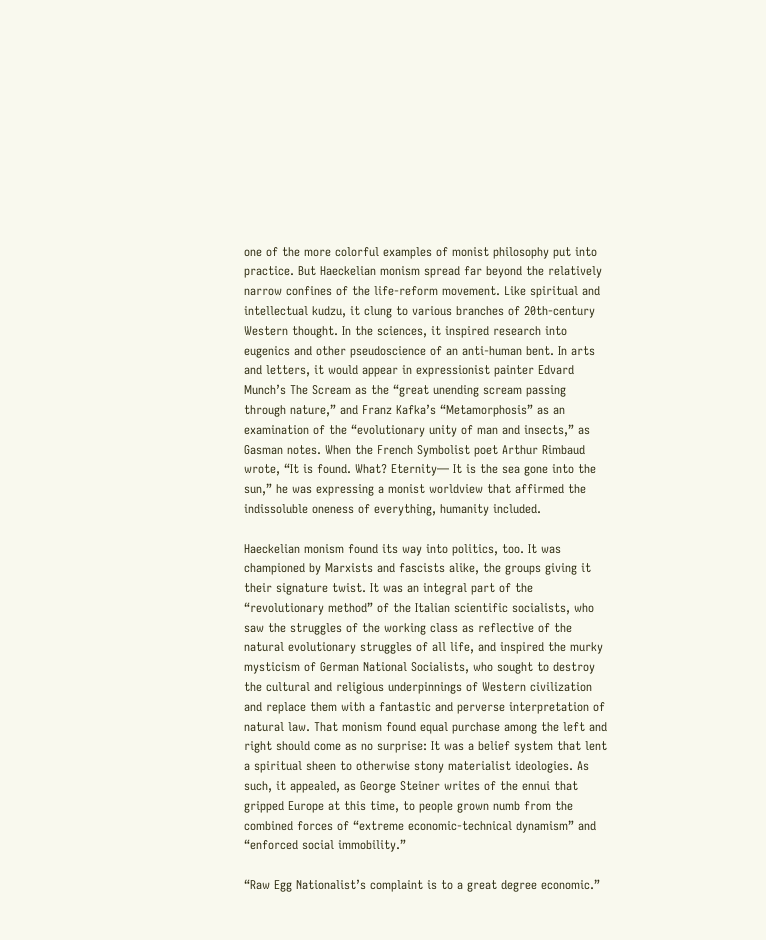one of the more colorful examples of monist philosophy put into practice. But Haeckelian monism spread far beyond the relatively narrow confines of the life-reform movement. Like spiritual and intellectual kudzu, it clung to various branches of 20th-century Western thought. In the sciences, it inspired research into eugenics and other pseudoscience of an anti-human bent. In arts and letters, it would appear in expressionist painter Edvard Munch’s The Scream as the “great unending scream passing through nature,” and Franz Kafka’s “Metamorphosis” as an examination of the “evolutionary unity of man and insects,” as Gasman notes. When the French Symbolist poet Arthur Rimbaud wrote, “It is found. What? Eternity— It is the sea gone into the sun,” he was expressing a monist worldview that affirmed the indissoluble oneness of everything, humanity included.

Haeckelian monism found its way into politics, too. It was championed by Marxists and fascists alike, the groups giving it their signature twist. It was an integral part of the “revolutionary method” of the Italian scientific socialists, who saw the struggles of the working class as reflective of the natural evolutionary struggles of all life, and inspired the murky mysticism of German National Socialists, who sought to destroy the cultural and religious underpinnings of Western civilization and replace them with a fantastic and perverse interpretation of natural law. That monism found equal purchase among the left and right should come as no surprise: It was a belief system that lent a spiritual sheen to otherwise stony materialist ideologies. As such, it appealed, as George Steiner writes of the ennui that gripped Europe at this time, to people grown numb from the combined forces of “extreme economic-technical dynamism” and “enforced social immobility.”

“Raw Egg Nationalist’s complaint is to a great degree economic.”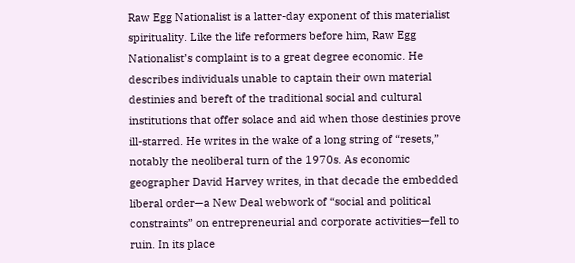Raw Egg Nationalist is a latter-day exponent of this materialist spirituality. Like the life reformers before him, Raw Egg Nationalist’s complaint is to a great degree economic. He describes individuals unable to captain their own material destinies and bereft of the traditional social and cultural institutions that offer solace and aid when those destinies prove ill-starred. He writes in the wake of a long string of “resets,” notably the neoliberal turn of the 1970s. As economic geographer David Harvey writes, in that decade the embedded liberal order—a New Deal webwork of “social and political constraints” on entrepreneurial and corporate activities—fell to ruin. In its place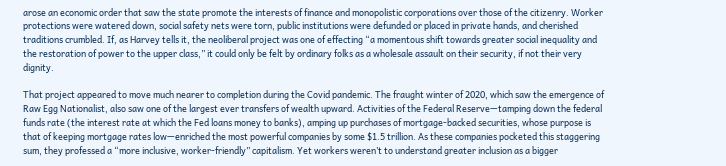arose an economic order that saw the state promote the interests of finance and monopolistic corporations over those of the citizenry. Worker protections were watered down, social safety nets were torn, public institutions were defunded or placed in private hands, and cherished traditions crumbled. If, as Harvey tells it, the neoliberal project was one of effecting “a momentous shift towards greater social inequality and the restoration of power to the upper class,” it could only be felt by ordinary folks as a wholesale assault on their security, if not their very dignity.

That project appeared to move much nearer to completion during the Covid pandemic. The fraught winter of 2020, which saw the emergence of Raw Egg Nationalist, also saw one of the largest ever transfers of wealth upward. Activities of the Federal Reserve—tamping down the federal funds rate (the interest rate at which the Fed loans money to banks), amping up purchases of mortgage-backed securities, whose purpose is that of keeping mortgage rates low—enriched the most powerful companies by some $1.5 trillion. As these companies pocketed this staggering sum, they professed a “more inclusive, worker-friendly” capitalism. Yet workers weren’t to understand greater inclusion as a bigger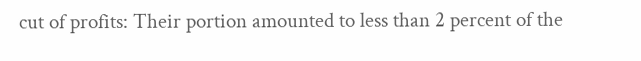cut of profits: Their portion amounted to less than 2 percent of the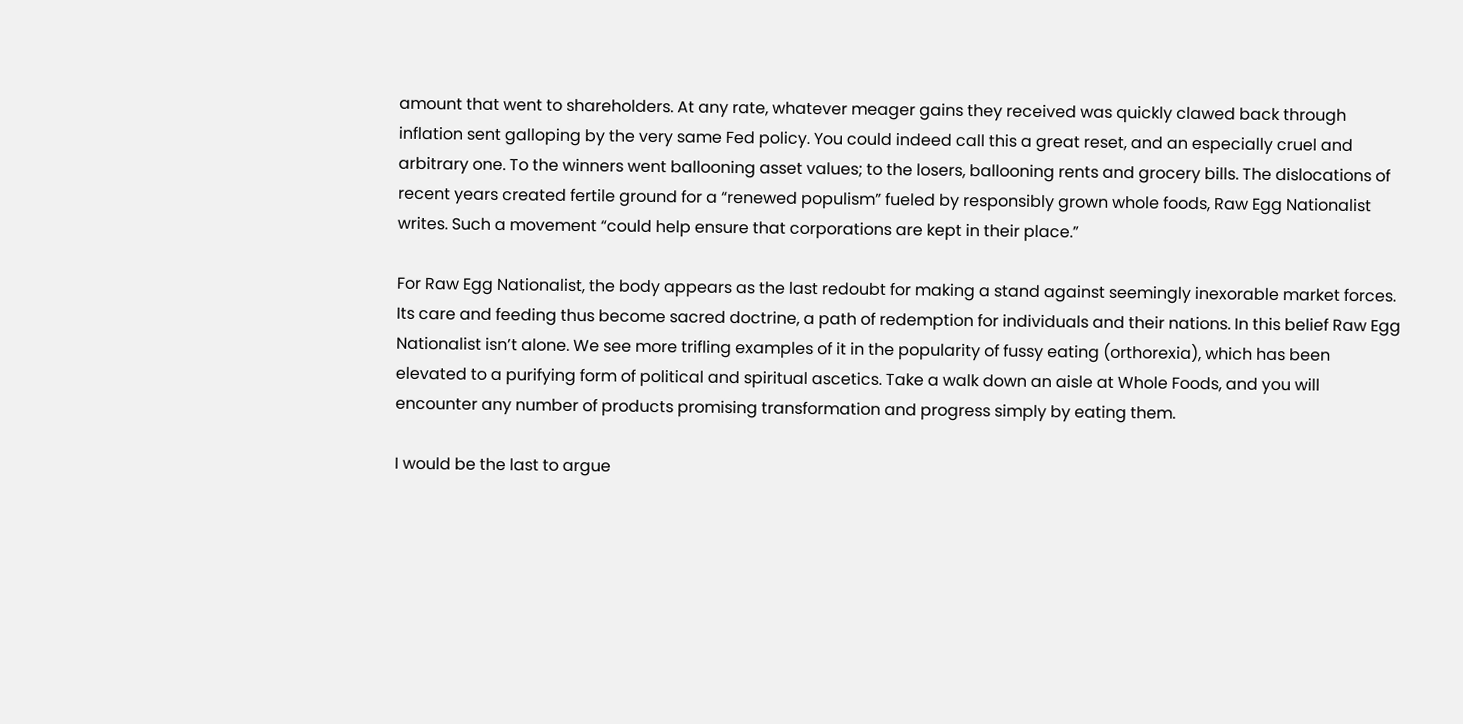amount that went to shareholders. At any rate, whatever meager gains they received was quickly clawed back through inflation sent galloping by the very same Fed policy. You could indeed call this a great reset, and an especially cruel and arbitrary one. To the winners went ballooning asset values; to the losers, ballooning rents and grocery bills. The dislocations of recent years created fertile ground for a “renewed populism” fueled by responsibly grown whole foods, Raw Egg Nationalist writes. Such a movement “could help ensure that corporations are kept in their place.”

For Raw Egg Nationalist, the body appears as the last redoubt for making a stand against seemingly inexorable market forces. Its care and feeding thus become sacred doctrine, a path of redemption for individuals and their nations. In this belief Raw Egg Nationalist isn’t alone. We see more trifling examples of it in the popularity of fussy eating (orthorexia), which has been elevated to a purifying form of political and spiritual ascetics. Take a walk down an aisle at Whole Foods, and you will encounter any number of products promising transformation and progress simply by eating them.

I would be the last to argue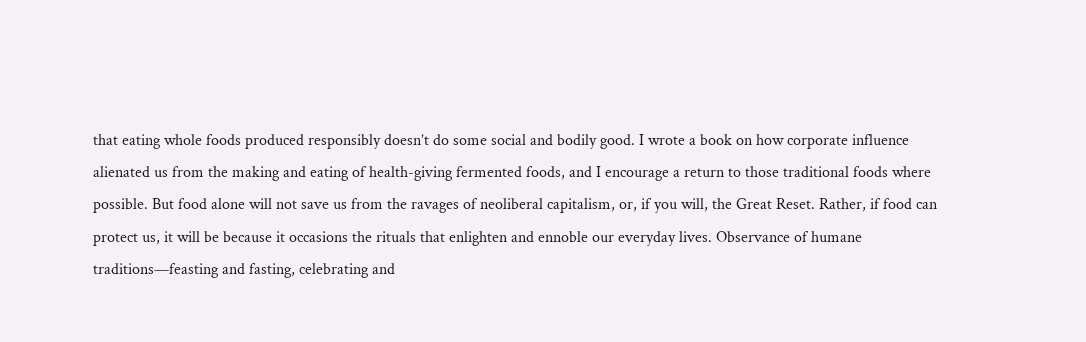that eating whole foods produced responsibly doesn’t do some social and bodily good. I wrote a book on how corporate influence alienated us from the making and eating of health-giving fermented foods, and I encourage a return to those traditional foods where possible. But food alone will not save us from the ravages of neoliberal capitalism, or, if you will, the Great Reset. Rather, if food can protect us, it will be because it occasions the rituals that enlighten and ennoble our everyday lives. Observance of humane traditions—feasting and fasting, celebrating and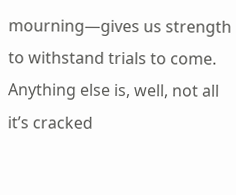mourning—gives us strength to withstand trials to come. Anything else is, well, not all it’s cracked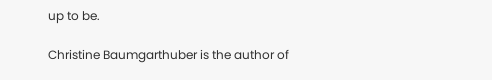up to be.

Christine Baumgarthuber is the author of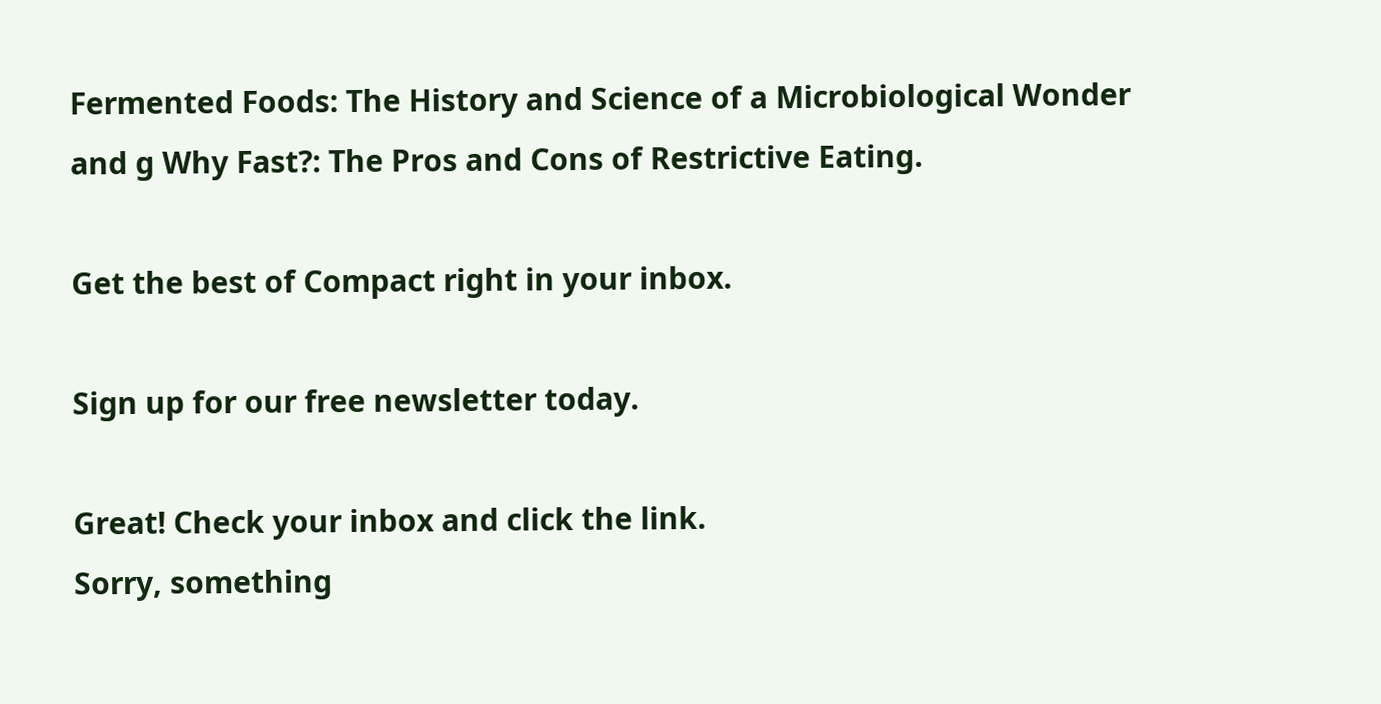Fermented Foods: The History and Science of a Microbiological Wonder and g Why Fast?: The Pros and Cons of Restrictive Eating.

Get the best of Compact right in your inbox.

Sign up for our free newsletter today.

Great! Check your inbox and click the link.
Sorry, something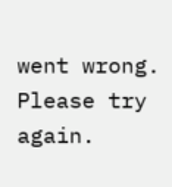went wrong. Please try again.